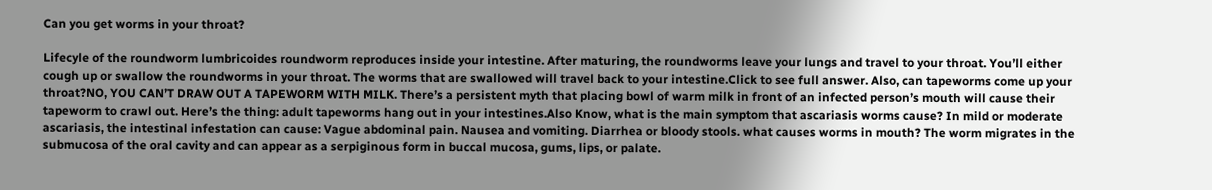Can you get worms in your throat?

Lifecyle of the roundworm lumbricoides roundworm reproduces inside your intestine. After maturing, the roundworms leave your lungs and travel to your throat. You’ll either cough up or swallow the roundworms in your throat. The worms that are swallowed will travel back to your intestine.Click to see full answer. Also, can tapeworms come up your throat?NO, YOU CAN’T DRAW OUT A TAPEWORM WITH MILK. There’s a persistent myth that placing bowl of warm milk in front of an infected person’s mouth will cause their tapeworm to crawl out. Here’s the thing: adult tapeworms hang out in your intestines.Also Know, what is the main symptom that ascariasis worms cause? In mild or moderate ascariasis, the intestinal infestation can cause: Vague abdominal pain. Nausea and vomiting. Diarrhea or bloody stools. what causes worms in mouth? The worm migrates in the submucosa of the oral cavity and can appear as a serpiginous form in buccal mucosa, gums, lips, or palate.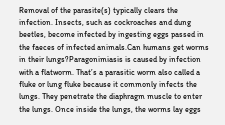Removal of the parasite(s) typically clears the infection. Insects, such as cockroaches and dung beetles, become infected by ingesting eggs passed in the faeces of infected animals.Can humans get worms in their lungs?Paragonimiasis is caused by infection with a flatworm. That’s a parasitic worm also called a fluke or lung fluke because it commonly infects the lungs. They penetrate the diaphragm muscle to enter the lungs. Once inside the lungs, the worms lay eggs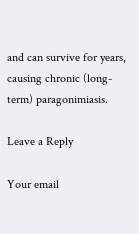and can survive for years, causing chronic (long-term) paragonimiasis.

Leave a Reply

Your email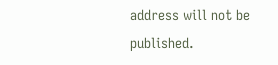address will not be published.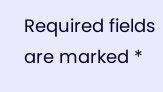Required fields are marked *